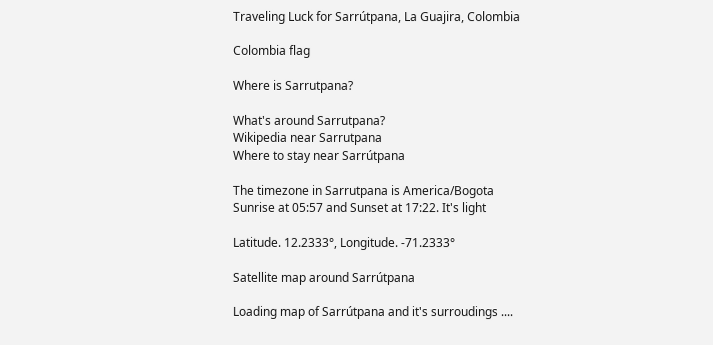Traveling Luck for Sarrútpana, La Guajira, Colombia

Colombia flag

Where is Sarrutpana?

What's around Sarrutpana?
Wikipedia near Sarrutpana
Where to stay near Sarrútpana

The timezone in Sarrutpana is America/Bogota
Sunrise at 05:57 and Sunset at 17:22. It's light

Latitude. 12.2333°, Longitude. -71.2333°

Satellite map around Sarrútpana

Loading map of Sarrútpana and it's surroudings ....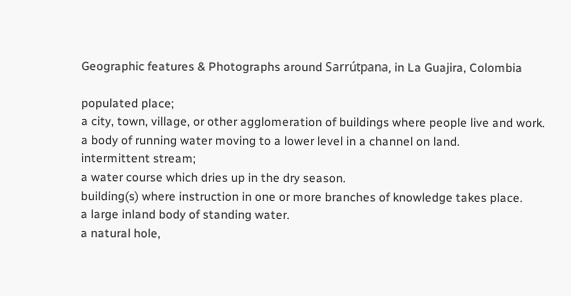Geographic features & Photographs around Sarrútpana, in La Guajira, Colombia

populated place;
a city, town, village, or other agglomeration of buildings where people live and work.
a body of running water moving to a lower level in a channel on land.
intermittent stream;
a water course which dries up in the dry season.
building(s) where instruction in one or more branches of knowledge takes place.
a large inland body of standing water.
a natural hole,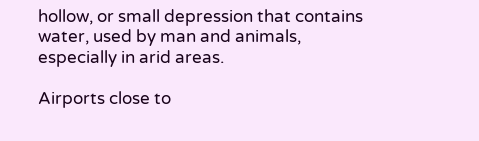hollow, or small depression that contains water, used by man and animals, especially in arid areas.

Airports close to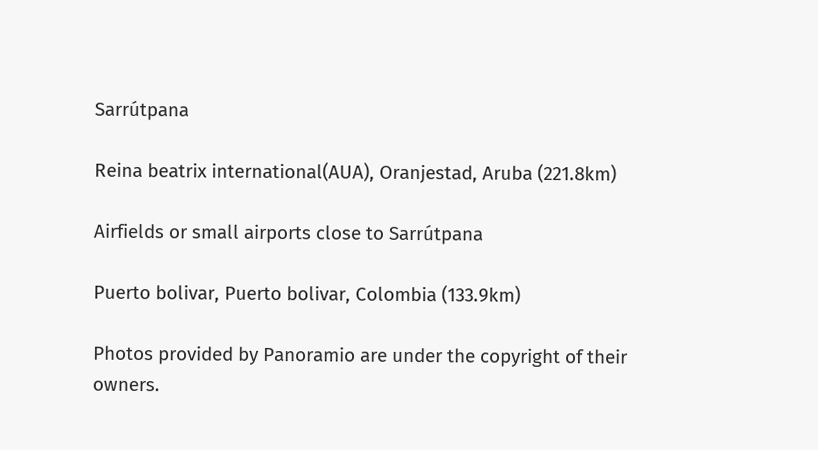Sarrútpana

Reina beatrix international(AUA), Oranjestad, Aruba (221.8km)

Airfields or small airports close to Sarrútpana

Puerto bolivar, Puerto bolivar, Colombia (133.9km)

Photos provided by Panoramio are under the copyright of their owners.